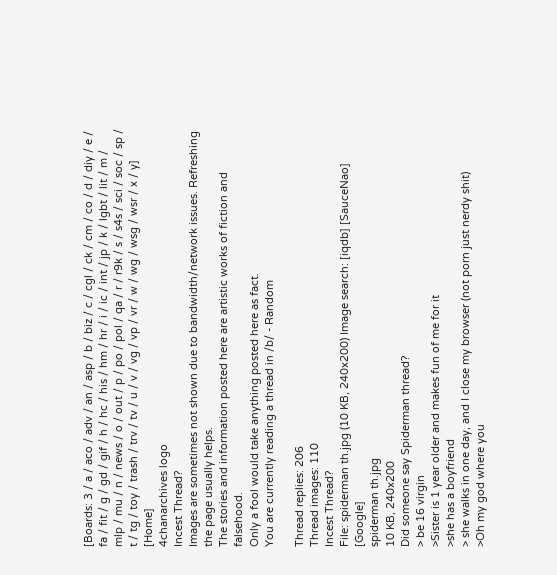[Boards: 3 / a / aco / adv / an / asp / b / biz / c / cgl / ck / cm / co / d / diy / e / fa / fit / g / gd / gif / h / hc / his / hm / hr / i / ic / int / jp / k / lgbt / lit / m / mlp / mu / n / news / o / out / p / po / pol / qa / r / r9k / s / s4s / sci / soc / sp / t / tg / toy / trash / trv / tv / u / v / vg / vp / vr / w / wg / wsg / wsr / x / y] [Home]
4chanarchives logo
Incest Thread?
Images are sometimes not shown due to bandwidth/network issues. Refreshing the page usually helps.
The stories and information posted here are artistic works of fiction and falsehood.
Only a fool would take anything posted here as fact.
You are currently reading a thread in /b/ - Random

Thread replies: 206
Thread images: 110
Incest Thread?
File: spiderman th.jpg (10 KB, 240x200) Image search: [iqdb] [SauceNao] [Google]
spiderman th.jpg
10 KB, 240x200
Did someone say Spiderman thread?
> be 16 virgin
>Sister is 1 year older and makes fun of me for it
>she has a boyfriend
> she walks in one day, and I close my browser (not porn just nerdy shit)
>Oh my god where you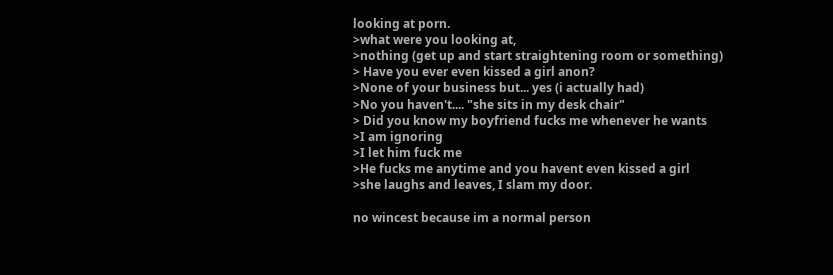looking at porn.
>what were you looking at,
>nothing (get up and start straightening room or something)
> Have you ever even kissed a girl anon?
>None of your business but... yes (i actually had)
>No you haven't.... "she sits in my desk chair"
> Did you know my boyfriend fucks me whenever he wants
>I am ignoring
>I let him fuck me
>He fucks me anytime and you havent even kissed a girl
>she laughs and leaves, I slam my door.

no wincest because im a normal person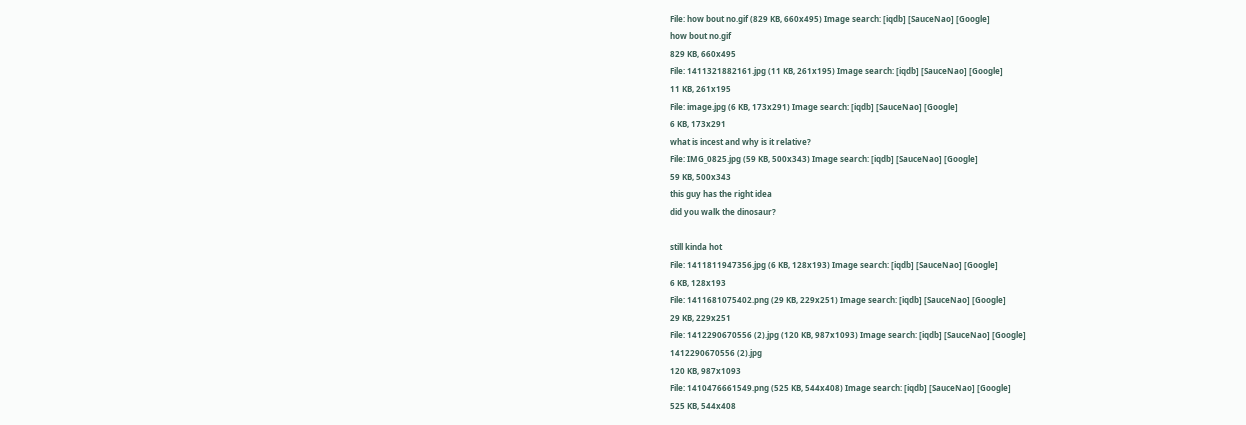File: how bout no.gif (829 KB, 660x495) Image search: [iqdb] [SauceNao] [Google]
how bout no.gif
829 KB, 660x495
File: 1411321882161.jpg (11 KB, 261x195) Image search: [iqdb] [SauceNao] [Google]
11 KB, 261x195
File: image.jpg (6 KB, 173x291) Image search: [iqdb] [SauceNao] [Google]
6 KB, 173x291
what is incest and why is it relative?
File: IMG_0825.jpg (59 KB, 500x343) Image search: [iqdb] [SauceNao] [Google]
59 KB, 500x343
this guy has the right idea
did you walk the dinosaur?

still kinda hot
File: 1411811947356.jpg (6 KB, 128x193) Image search: [iqdb] [SauceNao] [Google]
6 KB, 128x193
File: 1411681075402.png (29 KB, 229x251) Image search: [iqdb] [SauceNao] [Google]
29 KB, 229x251
File: 1412290670556 (2).jpg (120 KB, 987x1093) Image search: [iqdb] [SauceNao] [Google]
1412290670556 (2).jpg
120 KB, 987x1093
File: 1410476661549.png (525 KB, 544x408) Image search: [iqdb] [SauceNao] [Google]
525 KB, 544x408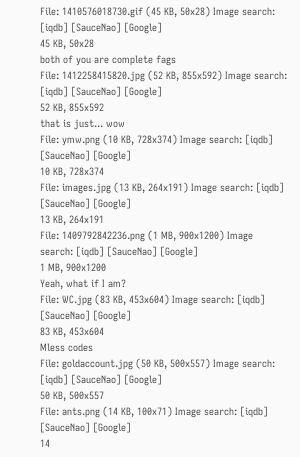File: 1410576018730.gif (45 KB, 50x28) Image search: [iqdb] [SauceNao] [Google]
45 KB, 50x28
both of you are complete fags
File: 1412258415820.jpg (52 KB, 855x592) Image search: [iqdb] [SauceNao] [Google]
52 KB, 855x592
that is just... wow
File: ymw.png (10 KB, 728x374) Image search: [iqdb] [SauceNao] [Google]
10 KB, 728x374
File: images.jpg (13 KB, 264x191) Image search: [iqdb] [SauceNao] [Google]
13 KB, 264x191
File: 1409792842236.png (1 MB, 900x1200) Image search: [iqdb] [SauceNao] [Google]
1 MB, 900x1200
Yeah, what if I am?
File: WC.jpg (83 KB, 453x604) Image search: [iqdb] [SauceNao] [Google]
83 KB, 453x604
Mless codes
File: goldaccount.jpg (50 KB, 500x557) Image search: [iqdb] [SauceNao] [Google]
50 KB, 500x557
File: ants.png (14 KB, 100x71) Image search: [iqdb] [SauceNao] [Google]
14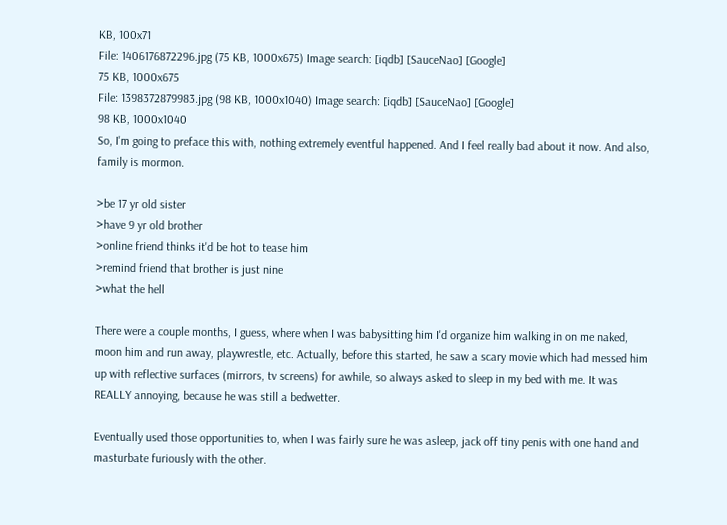KB, 100x71
File: 1406176872296.jpg (75 KB, 1000x675) Image search: [iqdb] [SauceNao] [Google]
75 KB, 1000x675
File: 1398372879983.jpg (98 KB, 1000x1040) Image search: [iqdb] [SauceNao] [Google]
98 KB, 1000x1040
So, I'm going to preface this with, nothing extremely eventful happened. And I feel really bad about it now. And also, family is mormon.

>be 17 yr old sister
>have 9 yr old brother
>online friend thinks it'd be hot to tease him
>remind friend that brother is just nine
>what the hell

There were a couple months, I guess, where when I was babysitting him I'd organize him walking in on me naked, moon him and run away, playwrestle, etc. Actually, before this started, he saw a scary movie which had messed him up with reflective surfaces (mirrors, tv screens) for awhile, so always asked to sleep in my bed with me. It was REALLY annoying, because he was still a bedwetter.

Eventually used those opportunities to, when I was fairly sure he was asleep, jack off tiny penis with one hand and masturbate furiously with the other.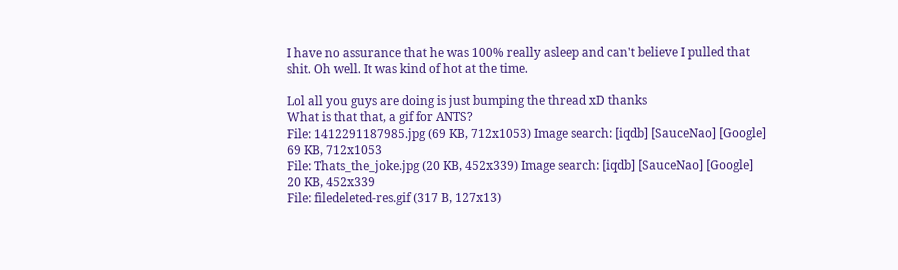I have no assurance that he was 100% really asleep and can't believe I pulled that shit. Oh well. It was kind of hot at the time.

Lol all you guys are doing is just bumping the thread xD thanks
What is that that, a gif for ANTS?
File: 1412291187985.jpg (69 KB, 712x1053) Image search: [iqdb] [SauceNao] [Google]
69 KB, 712x1053
File: Thats_the_joke.jpg (20 KB, 452x339) Image search: [iqdb] [SauceNao] [Google]
20 KB, 452x339
File: filedeleted-res.gif (317 B, 127x13)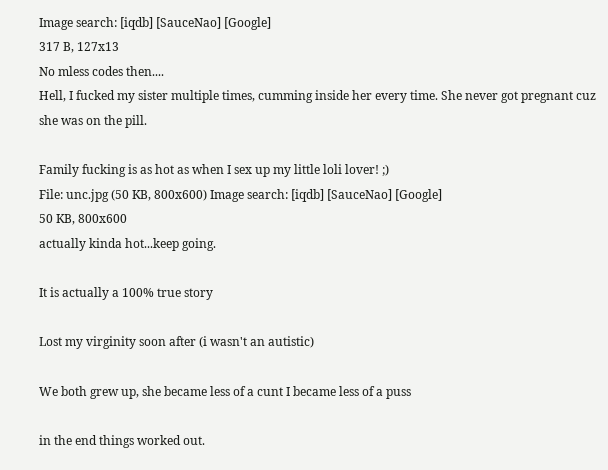Image search: [iqdb] [SauceNao] [Google]
317 B, 127x13
No mless codes then....
Hell, I fucked my sister multiple times, cumming inside her every time. She never got pregnant cuz she was on the pill.

Family fucking is as hot as when I sex up my little loli lover! ;)
File: unc.jpg (50 KB, 800x600) Image search: [iqdb] [SauceNao] [Google]
50 KB, 800x600
actually kinda hot...keep going.

It is actually a 100% true story

Lost my virginity soon after (i wasn't an autistic)

We both grew up, she became less of a cunt I became less of a puss

in the end things worked out.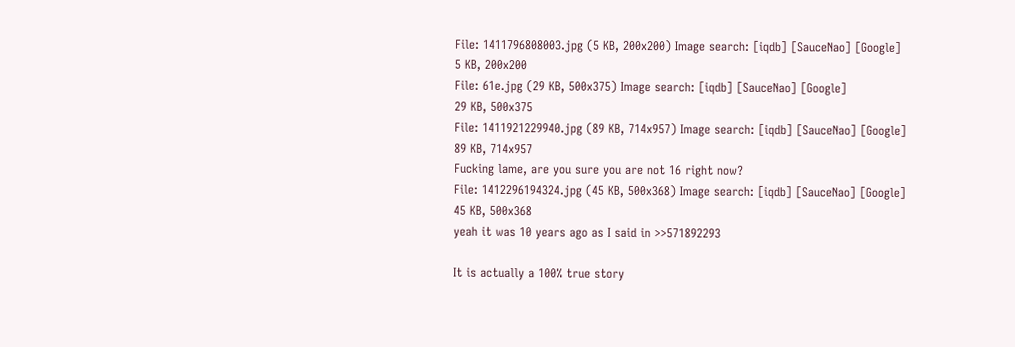File: 1411796808003.jpg (5 KB, 200x200) Image search: [iqdb] [SauceNao] [Google]
5 KB, 200x200
File: 61e.jpg (29 KB, 500x375) Image search: [iqdb] [SauceNao] [Google]
29 KB, 500x375
File: 1411921229940.jpg (89 KB, 714x957) Image search: [iqdb] [SauceNao] [Google]
89 KB, 714x957
Fucking lame, are you sure you are not 16 right now?
File: 1412296194324.jpg (45 KB, 500x368) Image search: [iqdb] [SauceNao] [Google]
45 KB, 500x368
yeah it was 10 years ago as I said in >>571892293

It is actually a 100% true story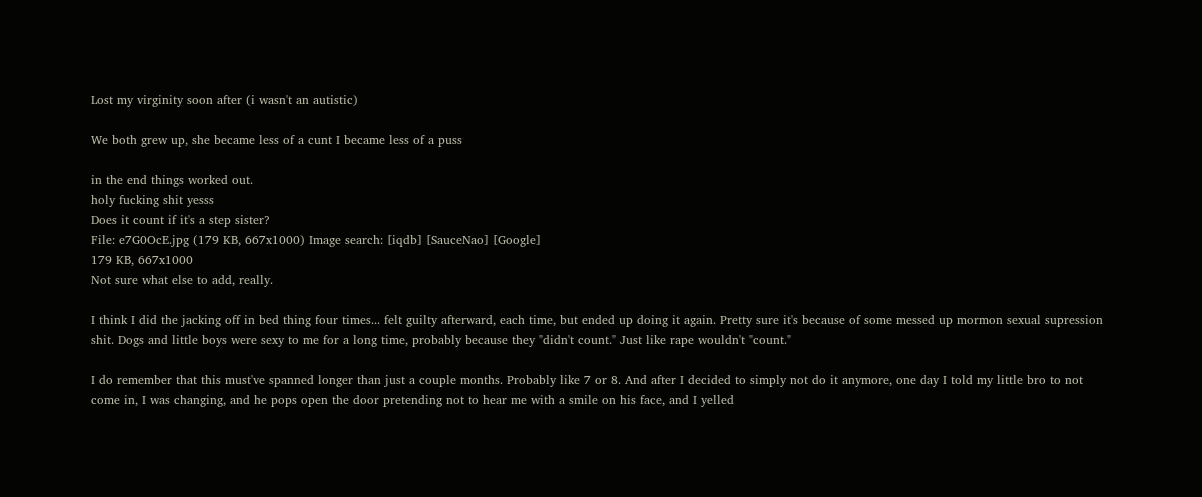Lost my virginity soon after (i wasn't an autistic)

We both grew up, she became less of a cunt I became less of a puss

in the end things worked out.
holy fucking shit yesss
Does it count if it's a step sister?
File: e7G0OcE.jpg (179 KB, 667x1000) Image search: [iqdb] [SauceNao] [Google]
179 KB, 667x1000
Not sure what else to add, really.

I think I did the jacking off in bed thing four times... felt guilty afterward, each time, but ended up doing it again. Pretty sure it's because of some messed up mormon sexual supression shit. Dogs and little boys were sexy to me for a long time, probably because they "didn't count." Just like rape wouldn't "count."

I do remember that this must've spanned longer than just a couple months. Probably like 7 or 8. And after I decided to simply not do it anymore, one day I told my little bro to not come in, I was changing, and he pops open the door pretending not to hear me with a smile on his face, and I yelled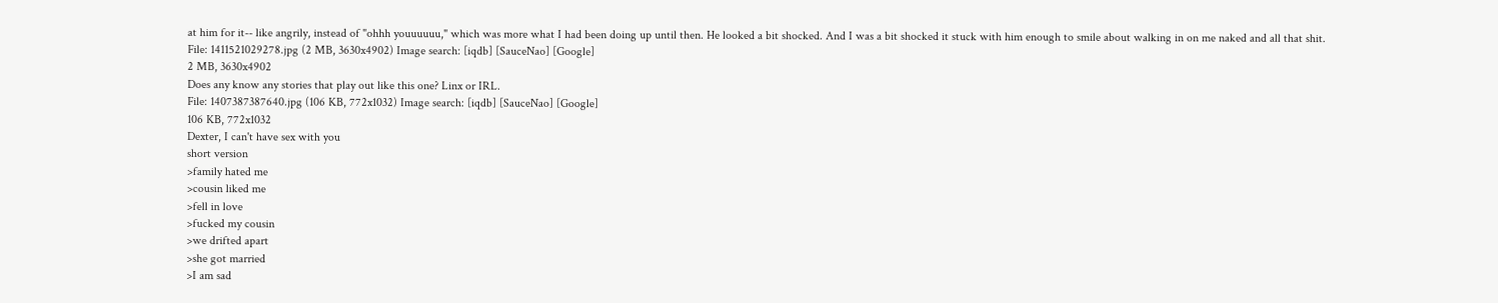at him for it-- like angrily, instead of "ohhh youuuuuu," which was more what I had been doing up until then. He looked a bit shocked. And I was a bit shocked it stuck with him enough to smile about walking in on me naked and all that shit.
File: 1411521029278.jpg (2 MB, 3630x4902) Image search: [iqdb] [SauceNao] [Google]
2 MB, 3630x4902
Does any know any stories that play out like this one? Linx or IRL.
File: 1407387387640.jpg (106 KB, 772x1032) Image search: [iqdb] [SauceNao] [Google]
106 KB, 772x1032
Dexter, I can't have sex with you
short version
>family hated me
>cousin liked me
>fell in love
>fucked my cousin
>we drifted apart
>she got married
>I am sad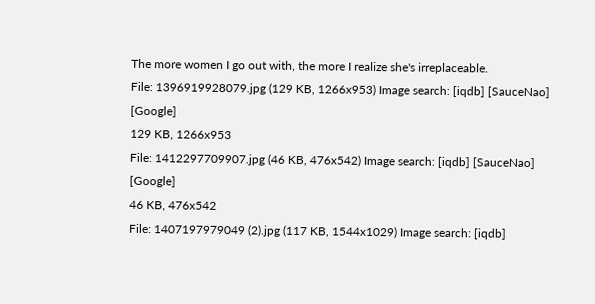The more women I go out with, the more I realize she's irreplaceable.
File: 1396919928079.jpg (129 KB, 1266x953) Image search: [iqdb] [SauceNao] [Google]
129 KB, 1266x953
File: 1412297709907.jpg (46 KB, 476x542) Image search: [iqdb] [SauceNao] [Google]
46 KB, 476x542
File: 1407197979049 (2).jpg (117 KB, 1544x1029) Image search: [iqdb]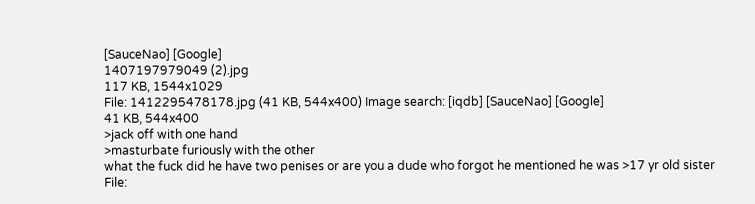[SauceNao] [Google]
1407197979049 (2).jpg
117 KB, 1544x1029
File: 1412295478178.jpg (41 KB, 544x400) Image search: [iqdb] [SauceNao] [Google]
41 KB, 544x400
>jack off with one hand
>masturbate furiously with the other
what the fuck did he have two penises or are you a dude who forgot he mentioned he was >17 yr old sister
File: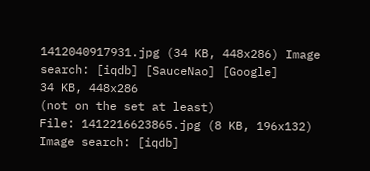1412040917931.jpg (34 KB, 448x286) Image search: [iqdb] [SauceNao] [Google]
34 KB, 448x286
(not on the set at least)
File: 1412216623865.jpg (8 KB, 196x132) Image search: [iqdb]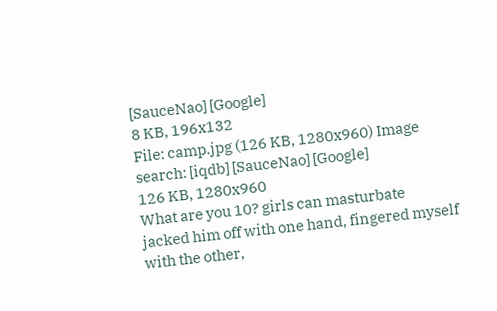[SauceNao] [Google]
8 KB, 196x132
File: camp.jpg (126 KB, 1280x960) Image search: [iqdb] [SauceNao] [Google]
126 KB, 1280x960
What are you 10? girls can masturbate
jacked him off with one hand, fingered myself with the other,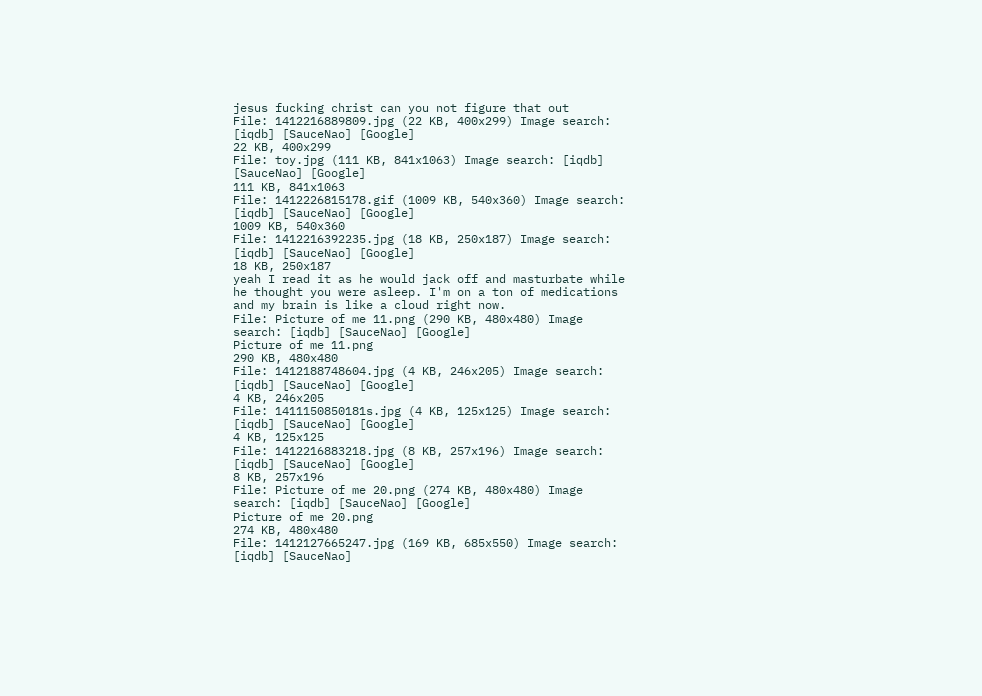jesus fucking christ can you not figure that out
File: 1412216889809.jpg (22 KB, 400x299) Image search: [iqdb] [SauceNao] [Google]
22 KB, 400x299
File: toy.jpg (111 KB, 841x1063) Image search: [iqdb] [SauceNao] [Google]
111 KB, 841x1063
File: 1412226815178.gif (1009 KB, 540x360) Image search: [iqdb] [SauceNao] [Google]
1009 KB, 540x360
File: 1412216392235.jpg (18 KB, 250x187) Image search: [iqdb] [SauceNao] [Google]
18 KB, 250x187
yeah I read it as he would jack off and masturbate while he thought you were asleep. I'm on a ton of medications and my brain is like a cloud right now.
File: Picture of me 11.png (290 KB, 480x480) Image search: [iqdb] [SauceNao] [Google]
Picture of me 11.png
290 KB, 480x480
File: 1412188748604.jpg (4 KB, 246x205) Image search: [iqdb] [SauceNao] [Google]
4 KB, 246x205
File: 1411150850181s.jpg (4 KB, 125x125) Image search: [iqdb] [SauceNao] [Google]
4 KB, 125x125
File: 1412216883218.jpg (8 KB, 257x196) Image search: [iqdb] [SauceNao] [Google]
8 KB, 257x196
File: Picture of me 20.png (274 KB, 480x480) Image search: [iqdb] [SauceNao] [Google]
Picture of me 20.png
274 KB, 480x480
File: 1412127665247.jpg (169 KB, 685x550) Image search: [iqdb] [SauceNao]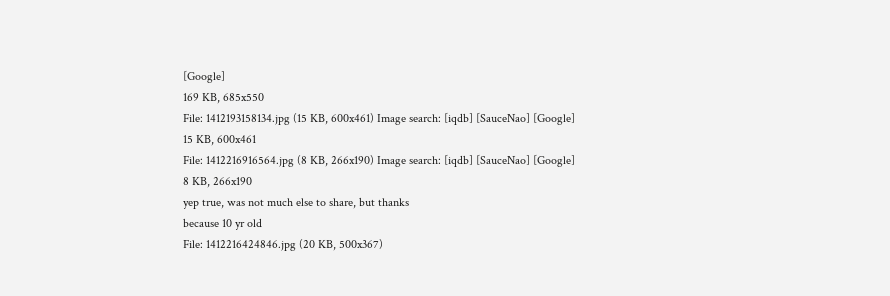[Google]
169 KB, 685x550
File: 1412193158134.jpg (15 KB, 600x461) Image search: [iqdb] [SauceNao] [Google]
15 KB, 600x461
File: 1412216916564.jpg (8 KB, 266x190) Image search: [iqdb] [SauceNao] [Google]
8 KB, 266x190
yep true, was not much else to share, but thanks
because 10 yr old
File: 1412216424846.jpg (20 KB, 500x367)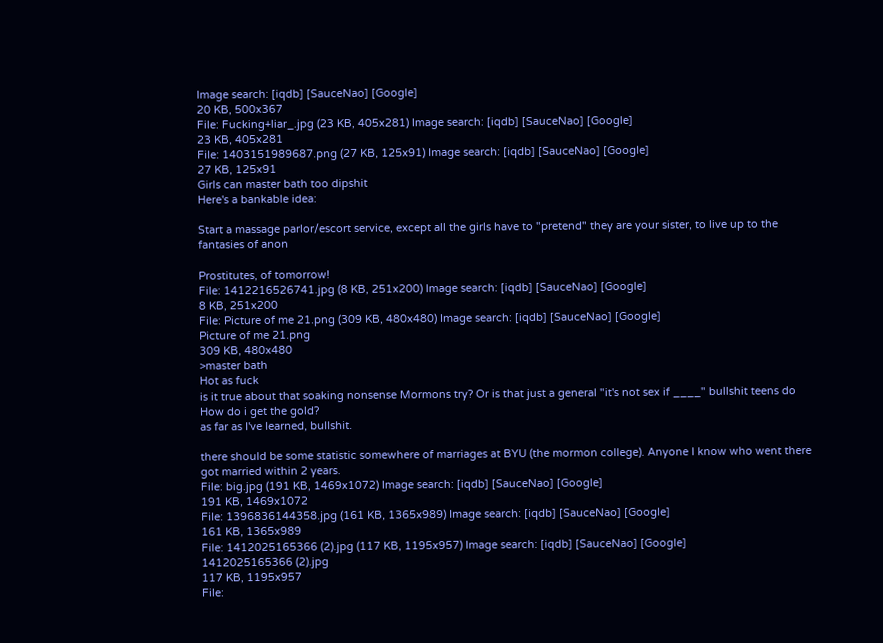Image search: [iqdb] [SauceNao] [Google]
20 KB, 500x367
File: Fucking+liar_.jpg (23 KB, 405x281) Image search: [iqdb] [SauceNao] [Google]
23 KB, 405x281
File: 1403151989687.png (27 KB, 125x91) Image search: [iqdb] [SauceNao] [Google]
27 KB, 125x91
Girls can master bath too dipshit
Here's a bankable idea:

Start a massage parlor/escort service, except all the girls have to "pretend" they are your sister, to live up to the fantasies of anon

Prostitutes, of tomorrow!
File: 1412216526741.jpg (8 KB, 251x200) Image search: [iqdb] [SauceNao] [Google]
8 KB, 251x200
File: Picture of me 21.png (309 KB, 480x480) Image search: [iqdb] [SauceNao] [Google]
Picture of me 21.png
309 KB, 480x480
>master bath
Hot as fuck
is it true about that soaking nonsense Mormons try? Or is that just a general "it's not sex if ____" bullshit teens do
How do i get the gold?
as far as I've learned, bullshit.

there should be some statistic somewhere of marriages at BYU (the mormon college). Anyone I know who went there got married within 2 years.
File: big.jpg (191 KB, 1469x1072) Image search: [iqdb] [SauceNao] [Google]
191 KB, 1469x1072
File: 1396836144358.jpg (161 KB, 1365x989) Image search: [iqdb] [SauceNao] [Google]
161 KB, 1365x989
File: 1412025165366 (2).jpg (117 KB, 1195x957) Image search: [iqdb] [SauceNao] [Google]
1412025165366 (2).jpg
117 KB, 1195x957
File: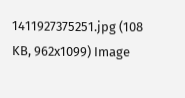1411927375251.jpg (108 KB, 962x1099) Image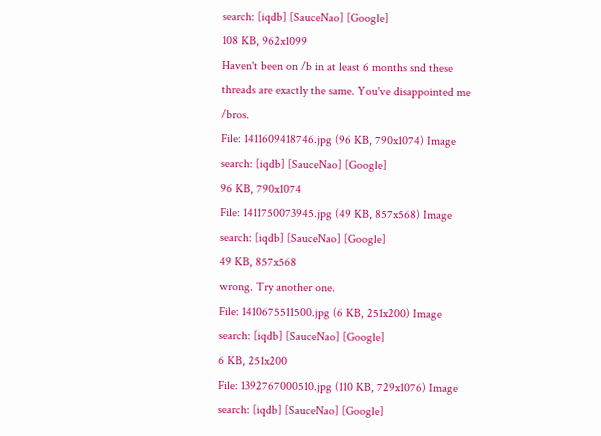search: [iqdb] [SauceNao] [Google]
108 KB, 962x1099
Haven't been on /b in at least 6 months snd these threads are exactly the same. You've disappointed me /bros.
File: 1411609418746.jpg (96 KB, 790x1074) Image search: [iqdb] [SauceNao] [Google]
96 KB, 790x1074
File: 1411750073945.jpg (49 KB, 857x568) Image search: [iqdb] [SauceNao] [Google]
49 KB, 857x568
wrong. Try another one.
File: 1410675511500.jpg (6 KB, 251x200) Image search: [iqdb] [SauceNao] [Google]
6 KB, 251x200
File: 1392767000510.jpg (110 KB, 729x1076) Image search: [iqdb] [SauceNao] [Google]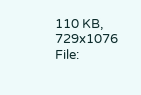110 KB, 729x1076
File: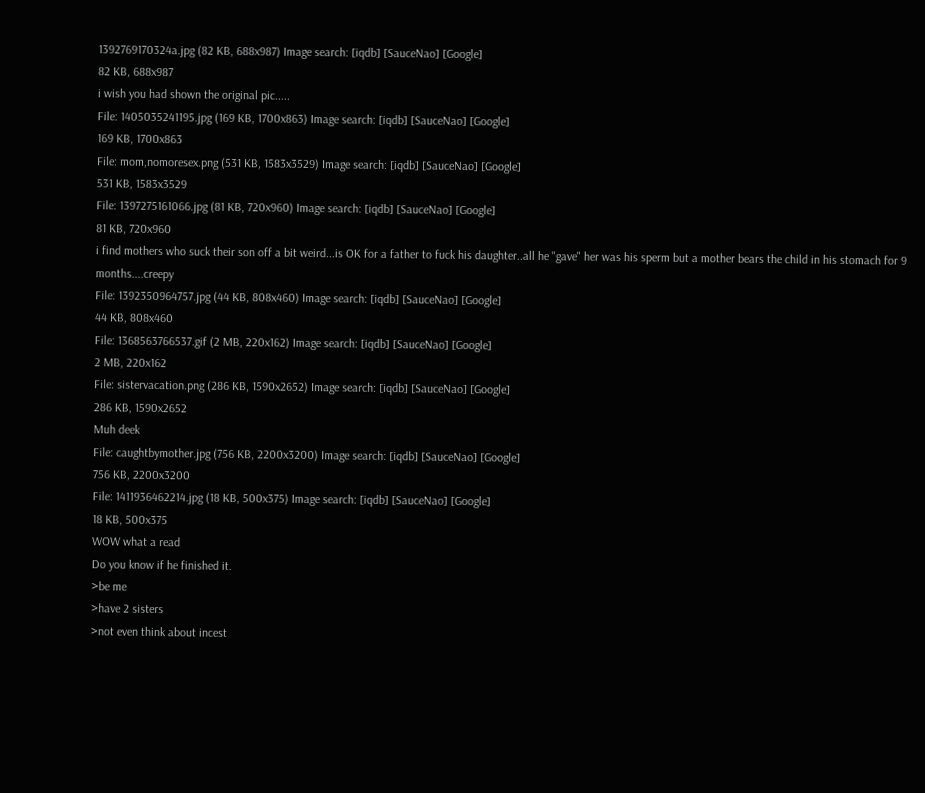1392769170324a.jpg (82 KB, 688x987) Image search: [iqdb] [SauceNao] [Google]
82 KB, 688x987
i wish you had shown the original pic.....
File: 1405035241195.jpg (169 KB, 1700x863) Image search: [iqdb] [SauceNao] [Google]
169 KB, 1700x863
File: mom,nomoresex.png (531 KB, 1583x3529) Image search: [iqdb] [SauceNao] [Google]
531 KB, 1583x3529
File: 1397275161066.jpg (81 KB, 720x960) Image search: [iqdb] [SauceNao] [Google]
81 KB, 720x960
i find mothers who suck their son off a bit weird...is OK for a father to fuck his daughter..all he "gave" her was his sperm but a mother bears the child in his stomach for 9 months....creepy
File: 1392350964757.jpg (44 KB, 808x460) Image search: [iqdb] [SauceNao] [Google]
44 KB, 808x460
File: 1368563766537.gif (2 MB, 220x162) Image search: [iqdb] [SauceNao] [Google]
2 MB, 220x162
File: sistervacation.png (286 KB, 1590x2652) Image search: [iqdb] [SauceNao] [Google]
286 KB, 1590x2652
Muh deek
File: caughtbymother.jpg (756 KB, 2200x3200) Image search: [iqdb] [SauceNao] [Google]
756 KB, 2200x3200
File: 1411936462214.jpg (18 KB, 500x375) Image search: [iqdb] [SauceNao] [Google]
18 KB, 500x375
WOW what a read
Do you know if he finished it.
>be me
>have 2 sisters
>not even think about incest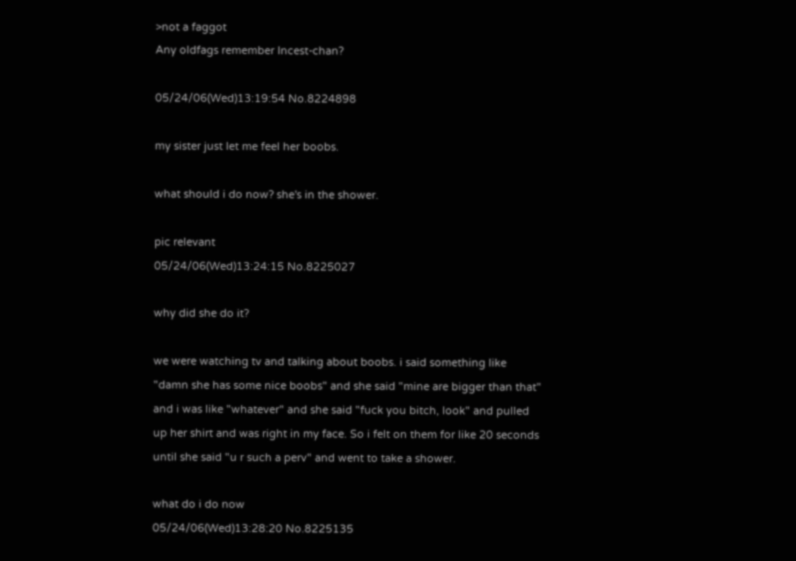>not a faggot
Any oldfags remember Incest-chan?

05/24/06(Wed)13:19:54 No.8224898

my sister just let me feel her boobs.

what should i do now? she's in the shower.

pic relevant
05/24/06(Wed)13:24:15 No.8225027

why did she do it?

we were watching tv and talking about boobs. i said something like "damn she has some nice boobs" and she said "mine are bigger than that" and i was like "whatever" and she said "fuck you bitch, look" and pulled up her shirt and was right in my face. So i felt on them for like 20 seconds until she said "u r such a perv" and went to take a shower.

what do i do now
05/24/06(Wed)13:28:20 No.8225135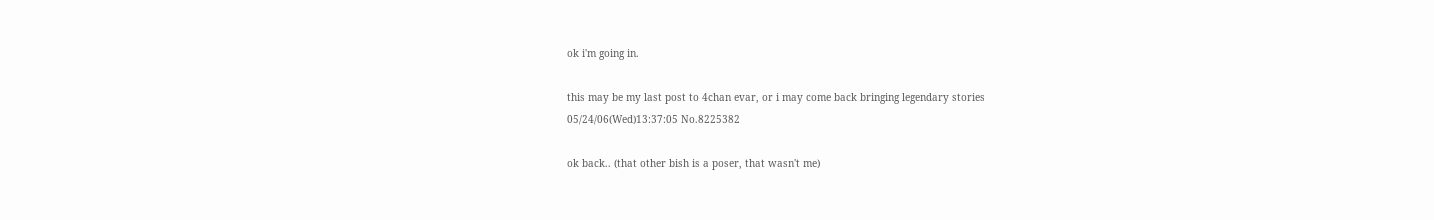ok i'm going in.

this may be my last post to 4chan evar, or i may come back bringing legendary stories
05/24/06(Wed)13:37:05 No.8225382

ok back.. (that other bish is a poser, that wasn't me)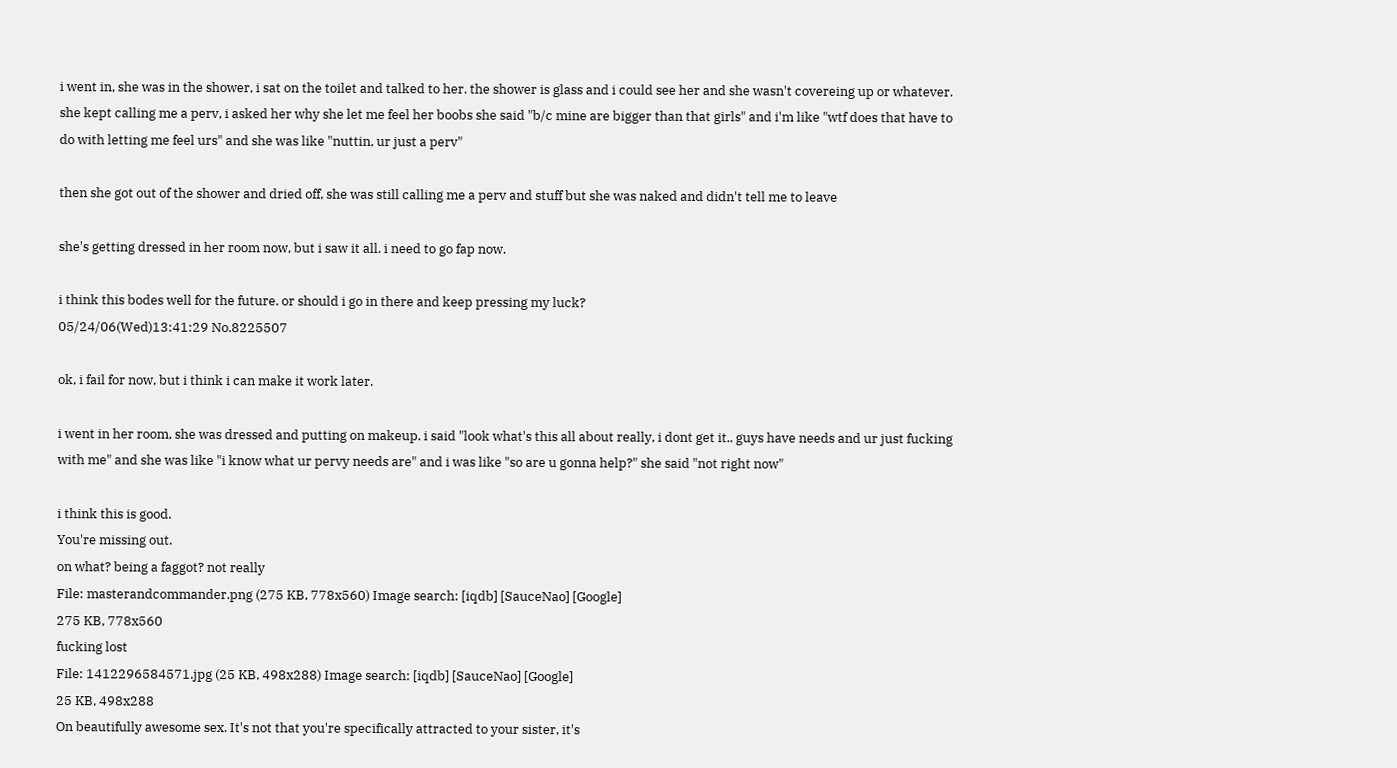i went in, she was in the shower, i sat on the toilet and talked to her. the shower is glass and i could see her and she wasn't covereing up or whatever. she kept calling me a perv, i asked her why she let me feel her boobs she said "b/c mine are bigger than that girls" and i'm like "wtf does that have to do with letting me feel urs" and she was like "nuttin, ur just a perv"

then she got out of the shower and dried off, she was still calling me a perv and stuff but she was naked and didn't tell me to leave

she's getting dressed in her room now, but i saw it all. i need to go fap now.

i think this bodes well for the future. or should i go in there and keep pressing my luck?
05/24/06(Wed)13:41:29 No.8225507

ok, i fail for now, but i think i can make it work later.

i went in her room, she was dressed and putting on makeup. i said "look what's this all about really, i dont get it.. guys have needs and ur just fucking with me" and she was like "i know what ur pervy needs are" and i was like "so are u gonna help?" she said "not right now"

i think this is good.
You're missing out.
on what? being a faggot? not really
File: masterandcommander.png (275 KB, 778x560) Image search: [iqdb] [SauceNao] [Google]
275 KB, 778x560
fucking lost
File: 1412296584571.jpg (25 KB, 498x288) Image search: [iqdb] [SauceNao] [Google]
25 KB, 498x288
On beautifully awesome sex. It's not that you're specifically attracted to your sister, it's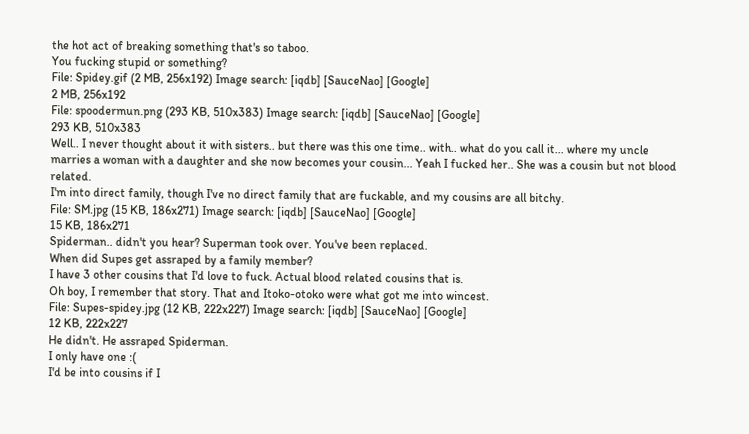the hot act of breaking something that's so taboo.
You fucking stupid or something?
File: Spidey.gif (2 MB, 256x192) Image search: [iqdb] [SauceNao] [Google]
2 MB, 256x192
File: spoodermun.png (293 KB, 510x383) Image search: [iqdb] [SauceNao] [Google]
293 KB, 510x383
Well.. I never thought about it with sisters.. but there was this one time.. with.. what do you call it... where my uncle marries a woman with a daughter and she now becomes your cousin... Yeah I fucked her.. She was a cousin but not blood related.
I'm into direct family, though I've no direct family that are fuckable, and my cousins are all bitchy.
File: SM.jpg (15 KB, 186x271) Image search: [iqdb] [SauceNao] [Google]
15 KB, 186x271
Spiderman.. didn't you hear? Superman took over. You've been replaced.
When did Supes get assraped by a family member?
I have 3 other cousins that I'd love to fuck. Actual blood related cousins that is.
Oh boy, I remember that story. That and Itoko-otoko were what got me into wincest.
File: Supes-spidey.jpg (12 KB, 222x227) Image search: [iqdb] [SauceNao] [Google]
12 KB, 222x227
He didn't. He assraped Spiderman.
I only have one :(
I'd be into cousins if I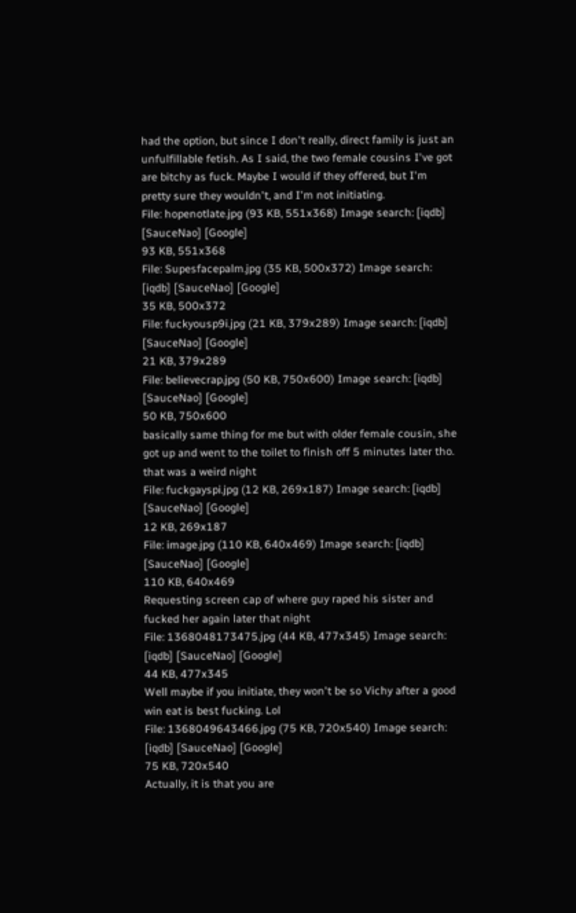had the option, but since I don't really, direct family is just an unfulfillable fetish. As I said, the two female cousins I've got are bitchy as fuck. Maybe I would if they offered, but I'm pretty sure they wouldn't, and I'm not initiating.
File: hopenotlate.jpg (93 KB, 551x368) Image search: [iqdb] [SauceNao] [Google]
93 KB, 551x368
File: Supesfacepalm.jpg (35 KB, 500x372) Image search: [iqdb] [SauceNao] [Google]
35 KB, 500x372
File: fuckyousp9i.jpg (21 KB, 379x289) Image search: [iqdb] [SauceNao] [Google]
21 KB, 379x289
File: believecrap.jpg (50 KB, 750x600) Image search: [iqdb] [SauceNao] [Google]
50 KB, 750x600
basically same thing for me but with older female cousin, she got up and went to the toilet to finish off 5 minutes later tho. that was a weird night
File: fuckgayspi.jpg (12 KB, 269x187) Image search: [iqdb] [SauceNao] [Google]
12 KB, 269x187
File: image.jpg (110 KB, 640x469) Image search: [iqdb] [SauceNao] [Google]
110 KB, 640x469
Requesting screen cap of where guy raped his sister and fucked her again later that night
File: 1368048173475.jpg (44 KB, 477x345) Image search: [iqdb] [SauceNao] [Google]
44 KB, 477x345
Well maybe if you initiate, they won't be so Vichy after a good win eat is best fucking. Lol
File: 1368049643466.jpg (75 KB, 720x540) Image search: [iqdb] [SauceNao] [Google]
75 KB, 720x540
Actually, it is that you are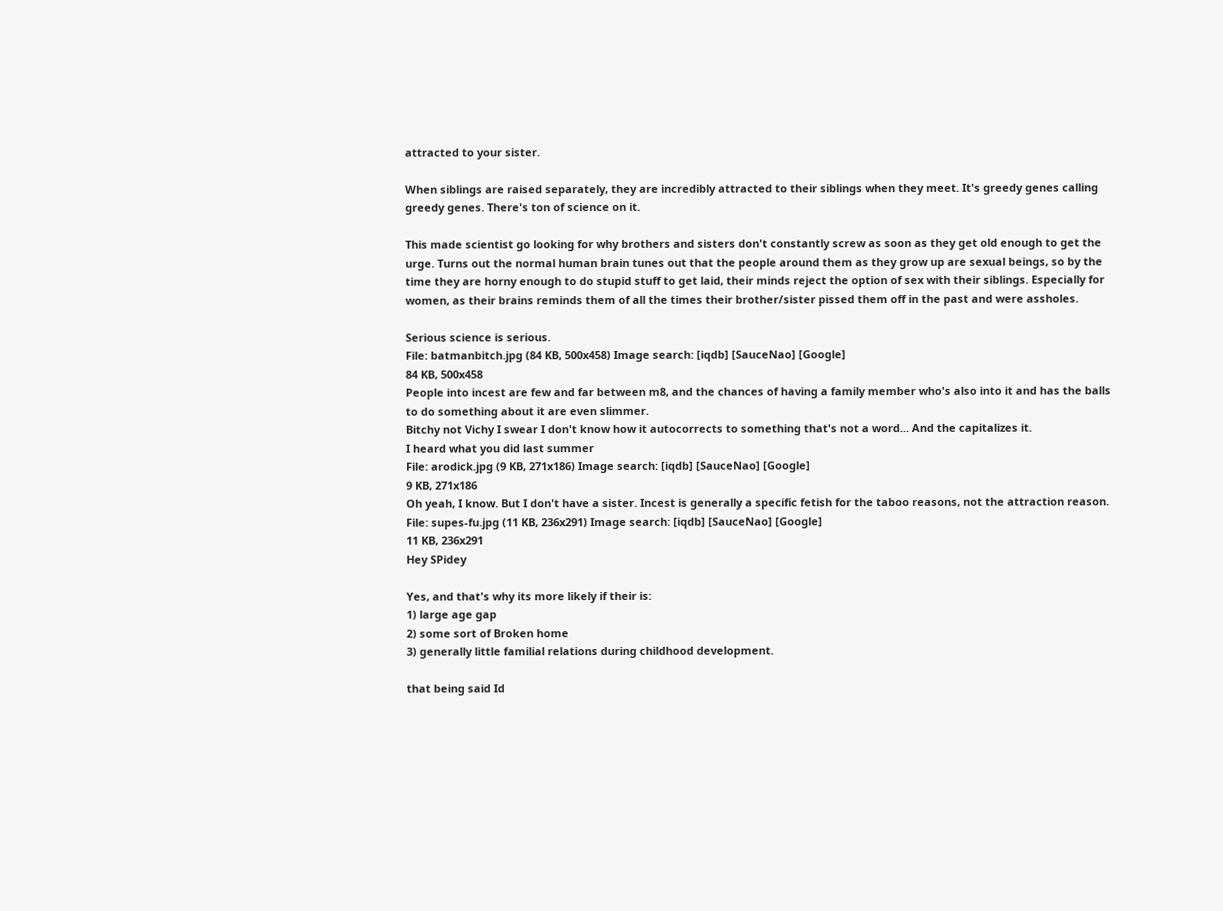attracted to your sister.

When siblings are raised separately, they are incredibly attracted to their siblings when they meet. It's greedy genes calling greedy genes. There's ton of science on it.

This made scientist go looking for why brothers and sisters don't constantly screw as soon as they get old enough to get the urge. Turns out the normal human brain tunes out that the people around them as they grow up are sexual beings, so by the time they are horny enough to do stupid stuff to get laid, their minds reject the option of sex with their siblings. Especially for women, as their brains reminds them of all the times their brother/sister pissed them off in the past and were assholes.

Serious science is serious.
File: batmanbitch.jpg (84 KB, 500x458) Image search: [iqdb] [SauceNao] [Google]
84 KB, 500x458
People into incest are few and far between m8, and the chances of having a family member who's also into it and has the balls to do something about it are even slimmer.
Bitchy not Vichy I swear I don't know how it autocorrects to something that's not a word... And the capitalizes it.
I heard what you did last summer
File: arodick.jpg (9 KB, 271x186) Image search: [iqdb] [SauceNao] [Google]
9 KB, 271x186
Oh yeah, I know. But I don't have a sister. Incest is generally a specific fetish for the taboo reasons, not the attraction reason.
File: supes-fu.jpg (11 KB, 236x291) Image search: [iqdb] [SauceNao] [Google]
11 KB, 236x291
Hey SPidey

Yes, and that's why its more likely if their is:
1) large age gap
2) some sort of Broken home
3) generally little familial relations during childhood development.

that being said Id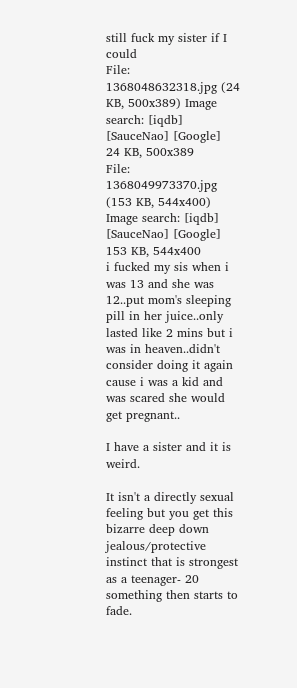still fuck my sister if I could
File: 1368048632318.jpg (24 KB, 500x389) Image search: [iqdb] [SauceNao] [Google]
24 KB, 500x389
File: 1368049973370.jpg (153 KB, 544x400) Image search: [iqdb] [SauceNao] [Google]
153 KB, 544x400
i fucked my sis when i was 13 and she was 12..put mom's sleeping pill in her juice..only lasted like 2 mins but i was in heaven..didn't consider doing it again cause i was a kid and was scared she would get pregnant..

I have a sister and it is weird.

It isn't a directly sexual feeling but you get this bizarre deep down jealous/protective instinct that is strongest as a teenager- 20 something then starts to fade.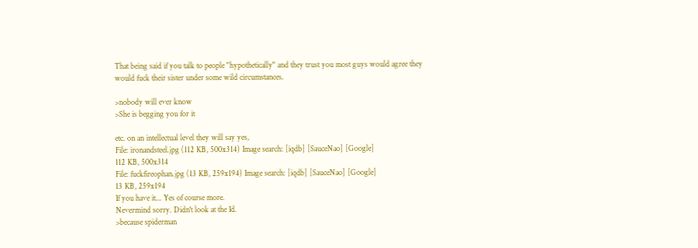That being said if you talk to people "hypothetically" and they trust you most guys would agree they would fuck their sister under some wild circumstances.

>nobody will ever know
>She is begging you for it

etc. on an intellectual level they will say yes,
File: ironandsteel.jpg (112 KB, 500x314) Image search: [iqdb] [SauceNao] [Google]
112 KB, 500x314
File: fuckfireophan.jpg (13 KB, 259x194) Image search: [iqdb] [SauceNao] [Google]
13 KB, 259x194
If you have it... Yes of course more.
Nevermind sorry. Didn't look at the Id.
>because spiderman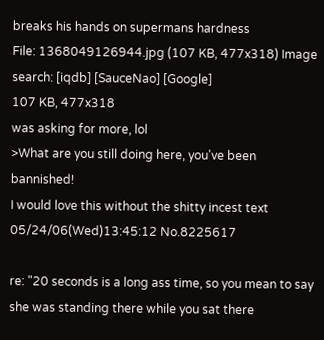breaks his hands on supermans hardness
File: 1368049126944.jpg (107 KB, 477x318) Image search: [iqdb] [SauceNao] [Google]
107 KB, 477x318
was asking for more, lol
>What are you still doing here, you've been bannished!
I would love this without the shitty incest text
05/24/06(Wed)13:45:12 No.8225617

re: "20 seconds is a long ass time, so you mean to say she was standing there while you sat there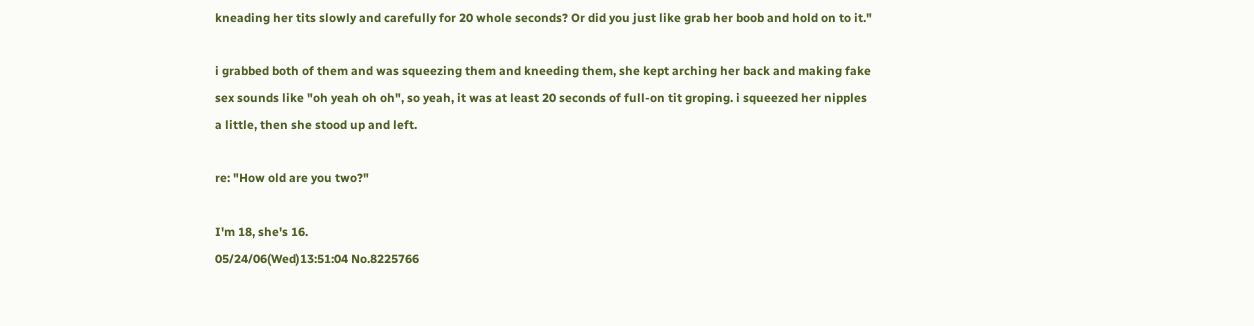kneading her tits slowly and carefully for 20 whole seconds? Or did you just like grab her boob and hold on to it."

i grabbed both of them and was squeezing them and kneeding them, she kept arching her back and making fake sex sounds like "oh yeah oh oh", so yeah, it was at least 20 seconds of full-on tit groping. i squeezed her nipples a little, then she stood up and left.

re: "How old are you two?"

I'm 18, she's 16.
05/24/06(Wed)13:51:04 No.8225766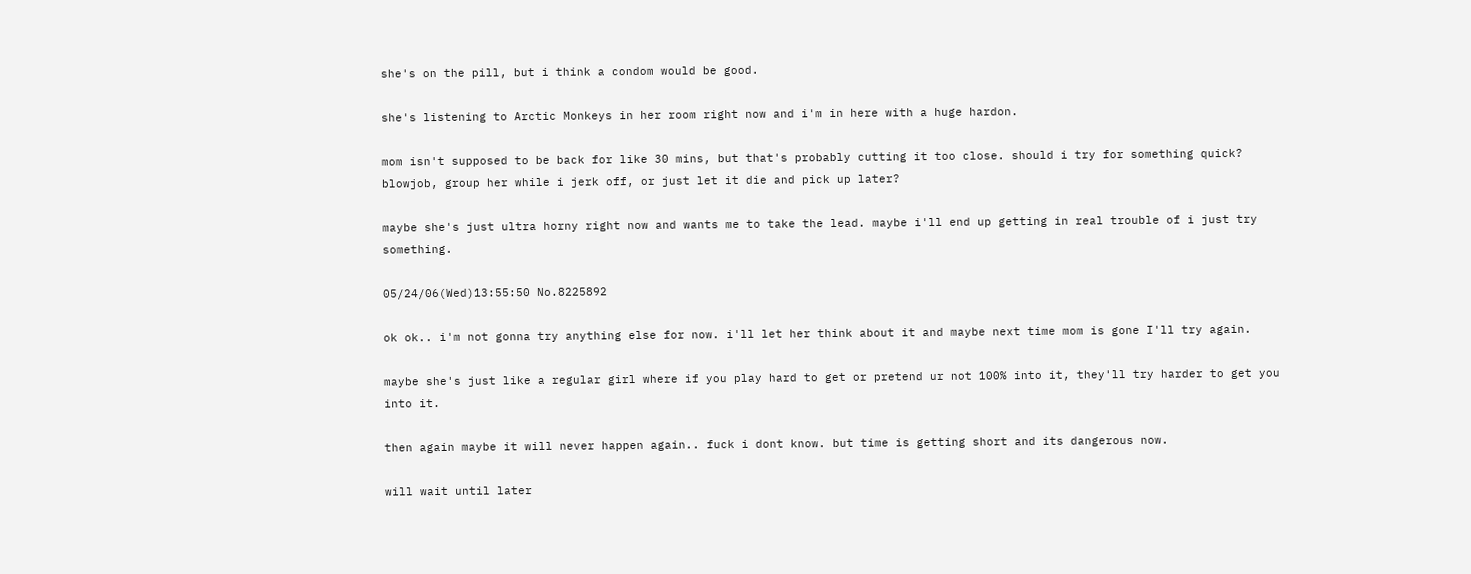she's on the pill, but i think a condom would be good.

she's listening to Arctic Monkeys in her room right now and i'm in here with a huge hardon.

mom isn't supposed to be back for like 30 mins, but that's probably cutting it too close. should i try for something quick? blowjob, group her while i jerk off, or just let it die and pick up later?

maybe she's just ultra horny right now and wants me to take the lead. maybe i'll end up getting in real trouble of i just try something.

05/24/06(Wed)13:55:50 No.8225892

ok ok.. i'm not gonna try anything else for now. i'll let her think about it and maybe next time mom is gone I'll try again.

maybe she's just like a regular girl where if you play hard to get or pretend ur not 100% into it, they'll try harder to get you into it.

then again maybe it will never happen again.. fuck i dont know. but time is getting short and its dangerous now.

will wait until later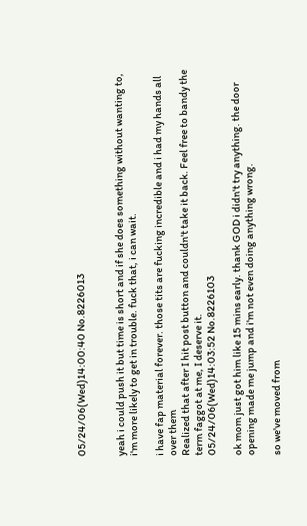05/24/06(Wed)14:00:40 No.8226013


yeah i could push it but time is short and if she does something without wanting to, i'm more likely to get in trouble. fuck that, i can wait.

i have fap material forever. those tits are fucking incredible and i had my hands all over them
Realized that after I hit post button and couldn't take it back. Feel free to bandy the term faggot at me, I deserve it.
05/24/06(Wed)14:03:52 No.8226103

ok mom just got him like 15 mins early. thank GOD i didn't try anything. the door opening made me jump and i'm not even doing anything wrong.

so we've moved from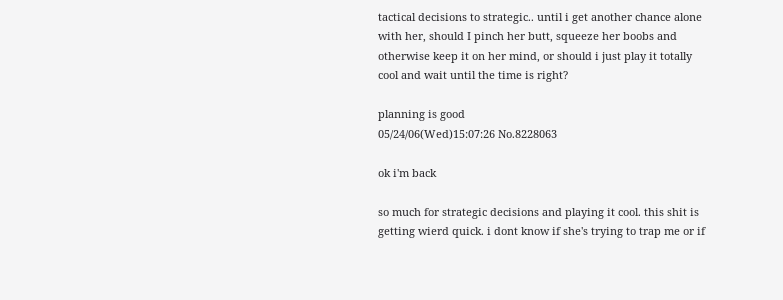tactical decisions to strategic.. until i get another chance alone with her, should I pinch her butt, squeeze her boobs and otherwise keep it on her mind, or should i just play it totally cool and wait until the time is right?

planning is good
05/24/06(Wed)15:07:26 No.8228063

ok i'm back

so much for strategic decisions and playing it cool. this shit is getting wierd quick. i dont know if she's trying to trap me or if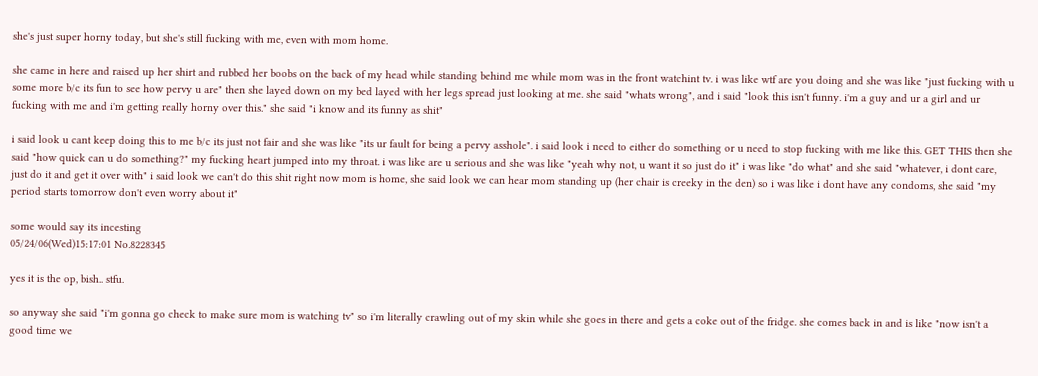she's just super horny today, but she's still fucking with me, even with mom home.

she came in here and raised up her shirt and rubbed her boobs on the back of my head while standing behind me while mom was in the front watchint tv. i was like wtf are you doing and she was like "just fucking with u some more b/c its fun to see how pervy u are" then she layed down on my bed layed with her legs spread just looking at me. she said "whats wrong", and i said "look this isn't funny. i'm a guy and ur a girl and ur fucking with me and i'm getting really horny over this." she said "i know and its funny as shit"

i said look u cant keep doing this to me b/c its just not fair and she was like "its ur fault for being a pervy asshole". i said look i need to either do something or u need to stop fucking with me like this. GET THIS then she said "how quick can u do something?" my fucking heart jumped into my throat. i was like are u serious and she was like "yeah why not, u want it so just do it" i was like "do what" and she said "whatever, i dont care, just do it and get it over with" i said look we can't do this shit right now mom is home, she said look we can hear mom standing up (her chair is creeky in the den) so i was like i dont have any condoms, she said "my period starts tomorrow don't even worry about it"

some would say its incesting
05/24/06(Wed)15:17:01 No.8228345

yes it is the op, bish.. stfu.

so anyway she said "i'm gonna go check to make sure mom is watching tv" so i'm literally crawling out of my skin while she goes in there and gets a coke out of the fridge. she comes back in and is like "now isn't a good time we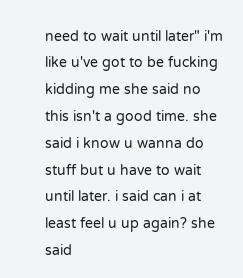need to wait until later" i'm like u've got to be fucking kidding me she said no this isn't a good time. she said i know u wanna do stuff but u have to wait until later. i said can i at least feel u up again? she said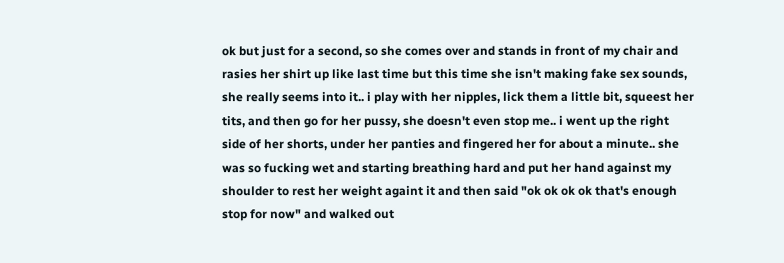ok but just for a second, so she comes over and stands in front of my chair and rasies her shirt up like last time but this time she isn't making fake sex sounds, she really seems into it.. i play with her nipples, lick them a little bit, squeest her tits, and then go for her pussy, she doesn't even stop me.. i went up the right side of her shorts, under her panties and fingered her for about a minute.. she was so fucking wet and starting breathing hard and put her hand against my shoulder to rest her weight againt it and then said "ok ok ok ok that's enough stop for now" and walked out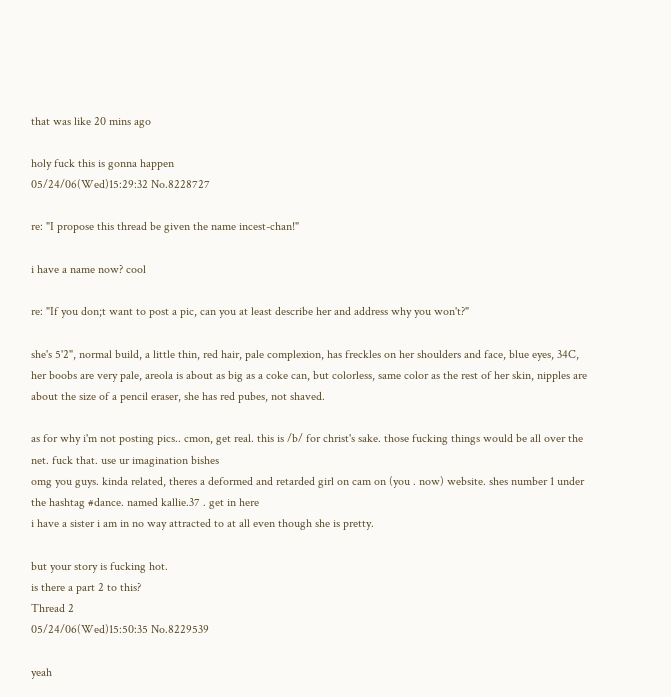that was like 20 mins ago

holy fuck this is gonna happen
05/24/06(Wed)15:29:32 No.8228727

re: "I propose this thread be given the name incest-chan!"

i have a name now? cool

re: "If you don;t want to post a pic, can you at least describe her and address why you won't?"

she's 5'2", normal build, a little thin, red hair, pale complexion, has freckles on her shoulders and face, blue eyes, 34C, her boobs are very pale, areola is about as big as a coke can, but colorless, same color as the rest of her skin, nipples are about the size of a pencil eraser, she has red pubes, not shaved.

as for why i'm not posting pics.. cmon, get real. this is /b/ for christ's sake. those fucking things would be all over the net. fuck that. use ur imagination bishes
omg you guys. kinda related, theres a deformed and retarded girl on cam on (you . now) website. shes number 1 under the hashtag #dance. named kallie.37 . get in here
i have a sister i am in no way attracted to at all even though she is pretty.

but your story is fucking hot.
is there a part 2 to this?
Thread 2
05/24/06(Wed)15:50:35 No.8229539

yeah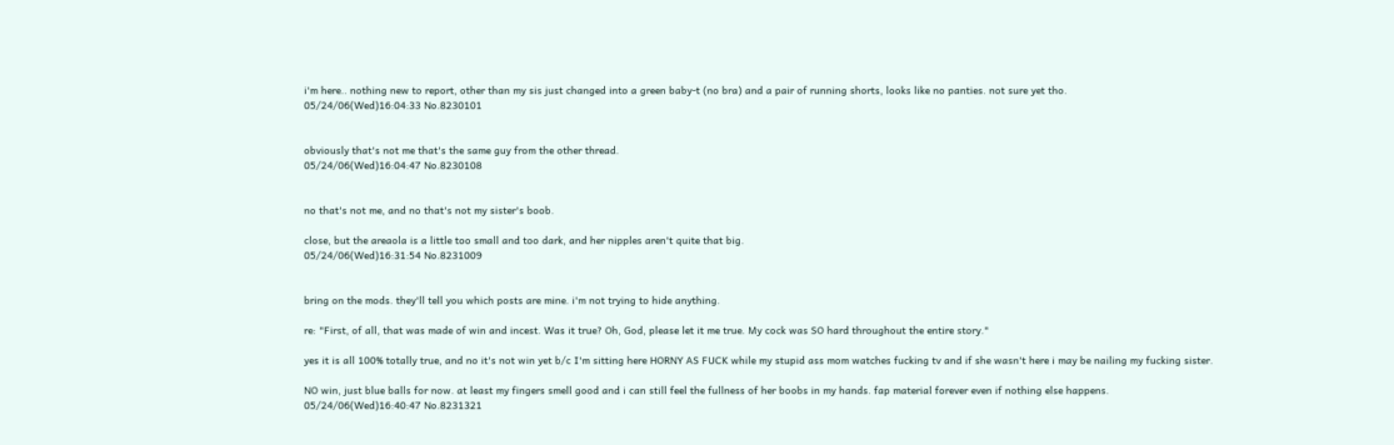i'm here.. nothing new to report, other than my sis just changed into a green baby-t (no bra) and a pair of running shorts, looks like no panties. not sure yet tho.
05/24/06(Wed)16:04:33 No.8230101


obviously that's not me that's the same guy from the other thread.
05/24/06(Wed)16:04:47 No.8230108


no that's not me, and no that's not my sister's boob.

close, but the areaola is a little too small and too dark, and her nipples aren't quite that big.
05/24/06(Wed)16:31:54 No.8231009


bring on the mods. they'll tell you which posts are mine. i'm not trying to hide anything.

re: "First, of all, that was made of win and incest. Was it true? Oh, God, please let it me true. My cock was SO hard throughout the entire story."

yes it is all 100% totally true, and no it's not win yet b/c I'm sitting here HORNY AS FUCK while my stupid ass mom watches fucking tv and if she wasn't here i may be nailing my fucking sister.

NO win, just blue balls for now. at least my fingers smell good and i can still feel the fullness of her boobs in my hands. fap material forever even if nothing else happens.
05/24/06(Wed)16:40:47 No.8231321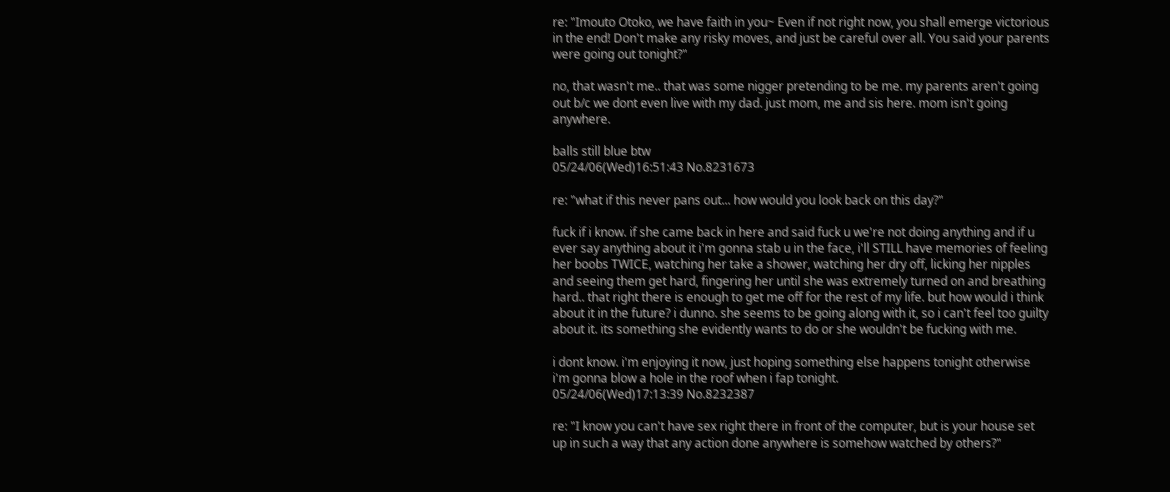re: "Imouto Otoko, we have faith in you~ Even if not right now, you shall emerge victorious in the end! Don't make any risky moves, and just be careful over all. You said your parents were going out tonight?"

no, that wasn't me.. that was some nigger pretending to be me. my parents aren't going out b/c we dont even live with my dad. just mom, me and sis here. mom isn't going anywhere.

balls still blue btw
05/24/06(Wed)16:51:43 No.8231673

re: "what if this never pans out... how would you look back on this day?"

fuck if i know. if she came back in here and said fuck u we're not doing anything and if u ever say anything about it i'm gonna stab u in the face, i'll STILL have memories of feeling her boobs TWICE, watching her take a shower, watching her dry off, licking her nipples and seeing them get hard, fingering her until she was extremely turned on and breathing hard.. that right there is enough to get me off for the rest of my life. but how would i think about it in the future? i dunno. she seems to be going along with it, so i can't feel too guilty about it. its something she evidently wants to do or she wouldn't be fucking with me.

i dont know. i'm enjoying it now, just hoping something else happens tonight otherwise i'm gonna blow a hole in the roof when i fap tonight.
05/24/06(Wed)17:13:39 No.8232387

re: "I know you can't have sex right there in front of the computer, but is your house set up in such a way that any action done anywhere is somehow watched by others?"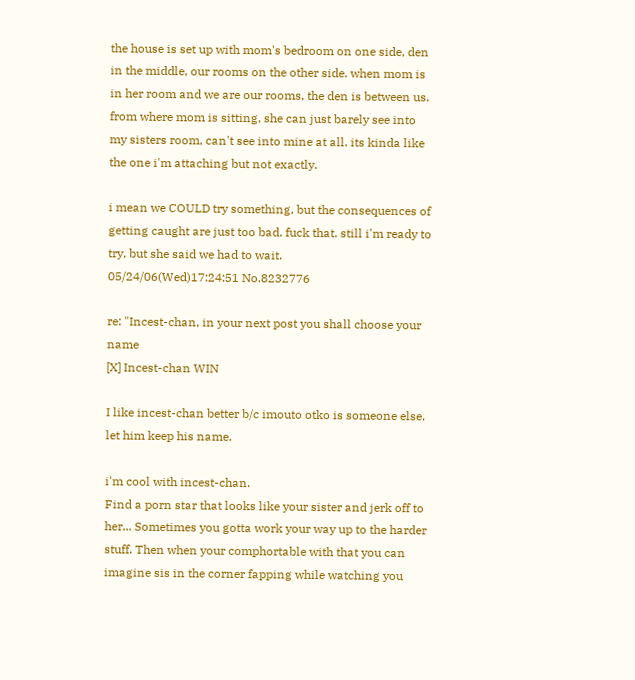the house is set up with mom's bedroom on one side, den in the middle, our rooms on the other side. when mom is in her room and we are our rooms, the den is between us. from where mom is sitting, she can just barely see into my sisters room, can't see into mine at all. its kinda like the one i'm attaching but not exactly.

i mean we COULD try something, but the consequences of getting caught are just too bad. fuck that. still i'm ready to try, but she said we had to wait.
05/24/06(Wed)17:24:51 No.8232776

re: "Incest-chan, in your next post you shall choose your name
[X] Incest-chan WIN

I like incest-chan better b/c imouto otko is someone else. let him keep his name.

i'm cool with incest-chan.
Find a porn star that looks like your sister and jerk off to her... Sometimes you gotta work your way up to the harder stuff. Then when your comphortable with that you can imagine sis in the corner fapping while watching you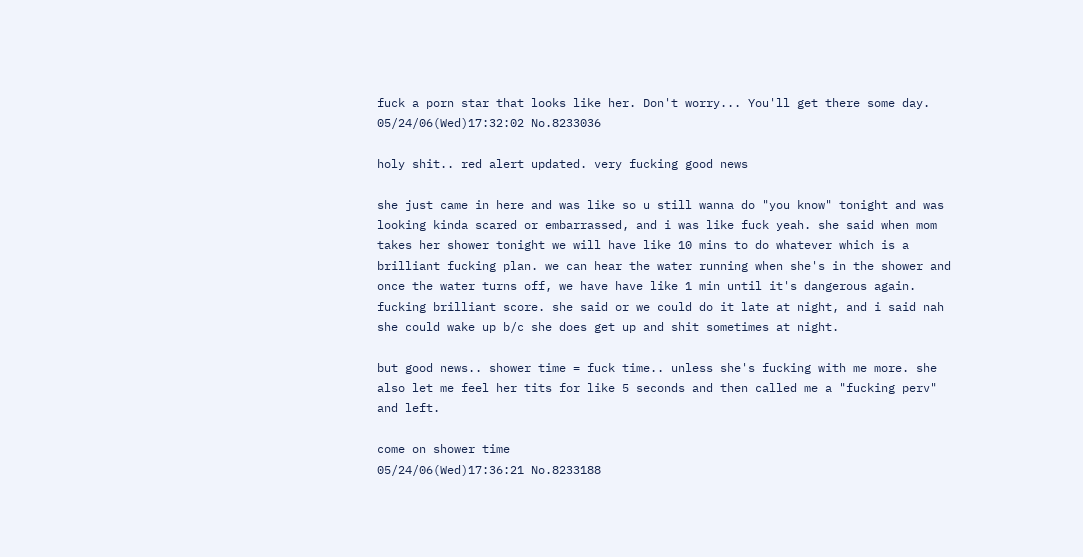fuck a porn star that looks like her. Don't worry... You'll get there some day.
05/24/06(Wed)17:32:02 No.8233036

holy shit.. red alert updated. very fucking good news

she just came in here and was like so u still wanna do "you know" tonight and was looking kinda scared or embarrassed, and i was like fuck yeah. she said when mom takes her shower tonight we will have like 10 mins to do whatever which is a brilliant fucking plan. we can hear the water running when she's in the shower and once the water turns off, we have have like 1 min until it's dangerous again. fucking brilliant score. she said or we could do it late at night, and i said nah she could wake up b/c she does get up and shit sometimes at night.

but good news.. shower time = fuck time.. unless she's fucking with me more. she also let me feel her tits for like 5 seconds and then called me a "fucking perv" and left.

come on shower time
05/24/06(Wed)17:36:21 No.8233188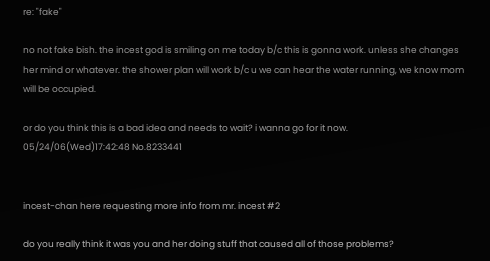re: "fake"

no not fake bish. the incest god is smiling on me today b/c this is gonna work. unless she changes her mind or whatever. the shower plan will work b/c u we can hear the water running, we know mom will be occupied.

or do you think this is a bad idea and needs to wait? i wanna go for it now.
05/24/06(Wed)17:42:48 No.8233441


incest-chan here requesting more info from mr. incest #2

do you really think it was you and her doing stuff that caused all of those problems?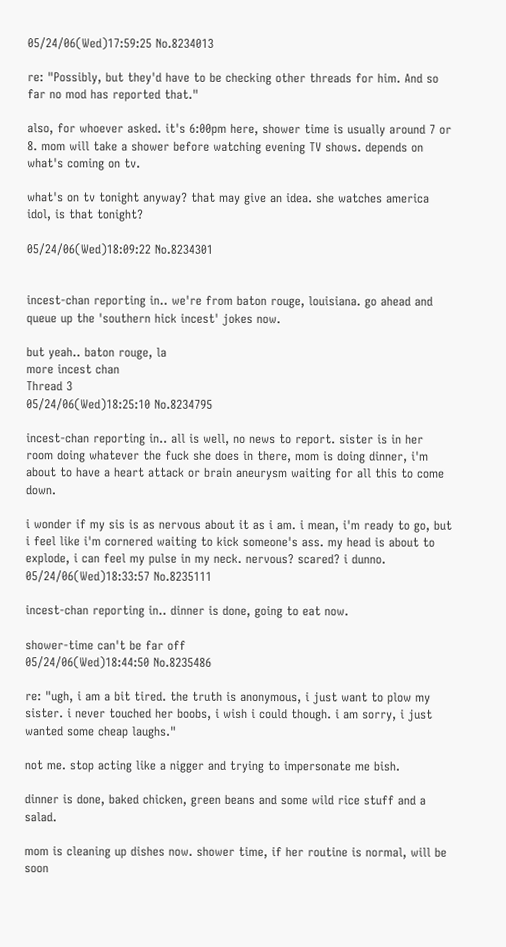05/24/06(Wed)17:59:25 No.8234013

re: "Possibly, but they'd have to be checking other threads for him. And so far no mod has reported that."

also, for whoever asked. it's 6:00pm here, shower time is usually around 7 or 8. mom will take a shower before watching evening TV shows. depends on what's coming on tv.

what's on tv tonight anyway? that may give an idea. she watches america idol, is that tonight?

05/24/06(Wed)18:09:22 No.8234301


incest-chan reporting in.. we're from baton rouge, louisiana. go ahead and queue up the 'southern hick incest' jokes now.

but yeah.. baton rouge, la
more incest chan
Thread 3
05/24/06(Wed)18:25:10 No.8234795

incest-chan reporting in.. all is well, no news to report. sister is in her room doing whatever the fuck she does in there, mom is doing dinner, i'm about to have a heart attack or brain aneurysm waiting for all this to come down.

i wonder if my sis is as nervous about it as i am. i mean, i'm ready to go, but i feel like i'm cornered waiting to kick someone's ass. my head is about to explode, i can feel my pulse in my neck. nervous? scared? i dunno.
05/24/06(Wed)18:33:57 No.8235111

incest-chan reporting in.. dinner is done, going to eat now.

shower-time can't be far off
05/24/06(Wed)18:44:50 No.8235486

re: "ugh, i am a bit tired. the truth is anonymous, i just want to plow my sister. i never touched her boobs, i wish i could though. i am sorry, i just wanted some cheap laughs."

not me. stop acting like a nigger and trying to impersonate me bish.

dinner is done, baked chicken, green beans and some wild rice stuff and a salad.

mom is cleaning up dishes now. shower time, if her routine is normal, will be soon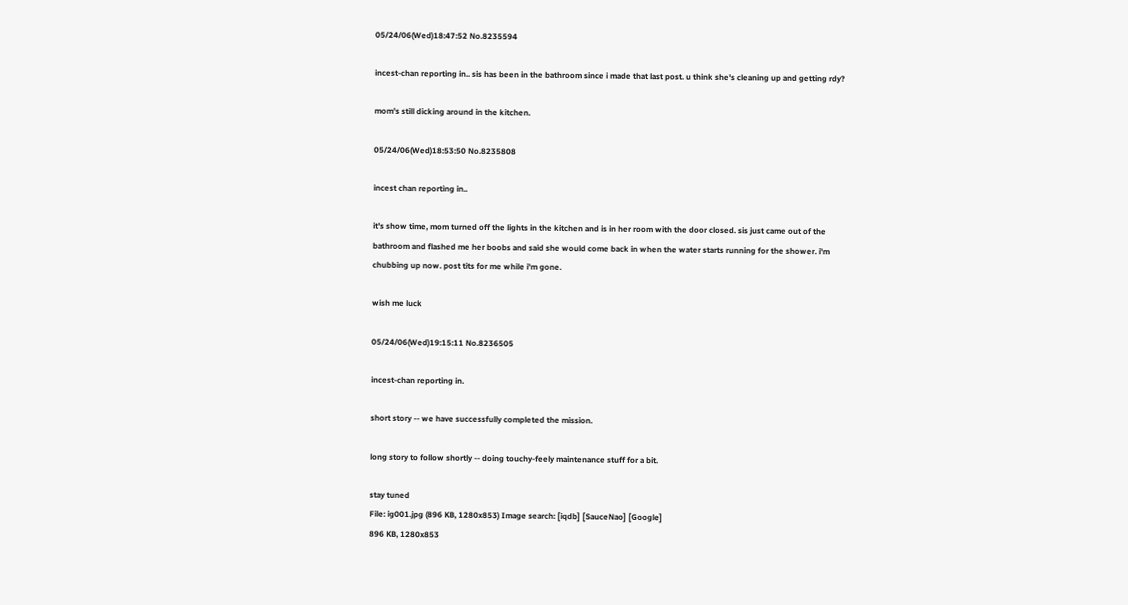05/24/06(Wed)18:47:52 No.8235594

incest-chan reporting in.. sis has been in the bathroom since i made that last post. u think she's cleaning up and getting rdy?

mom's still dicking around in the kitchen.

05/24/06(Wed)18:53:50 No.8235808

incest chan reporting in..

it's show time, mom turned off the lights in the kitchen and is in her room with the door closed. sis just came out of the bathroom and flashed me her boobs and said she would come back in when the water starts running for the shower. i'm chubbing up now. post tits for me while i'm gone.

wish me luck

05/24/06(Wed)19:15:11 No.8236505

incest-chan reporting in.

short story -- we have successfully completed the mission.

long story to follow shortly -- doing touchy-feely maintenance stuff for a bit.

stay tuned
File: ig001.jpg (896 KB, 1280x853) Image search: [iqdb] [SauceNao] [Google]
896 KB, 1280x853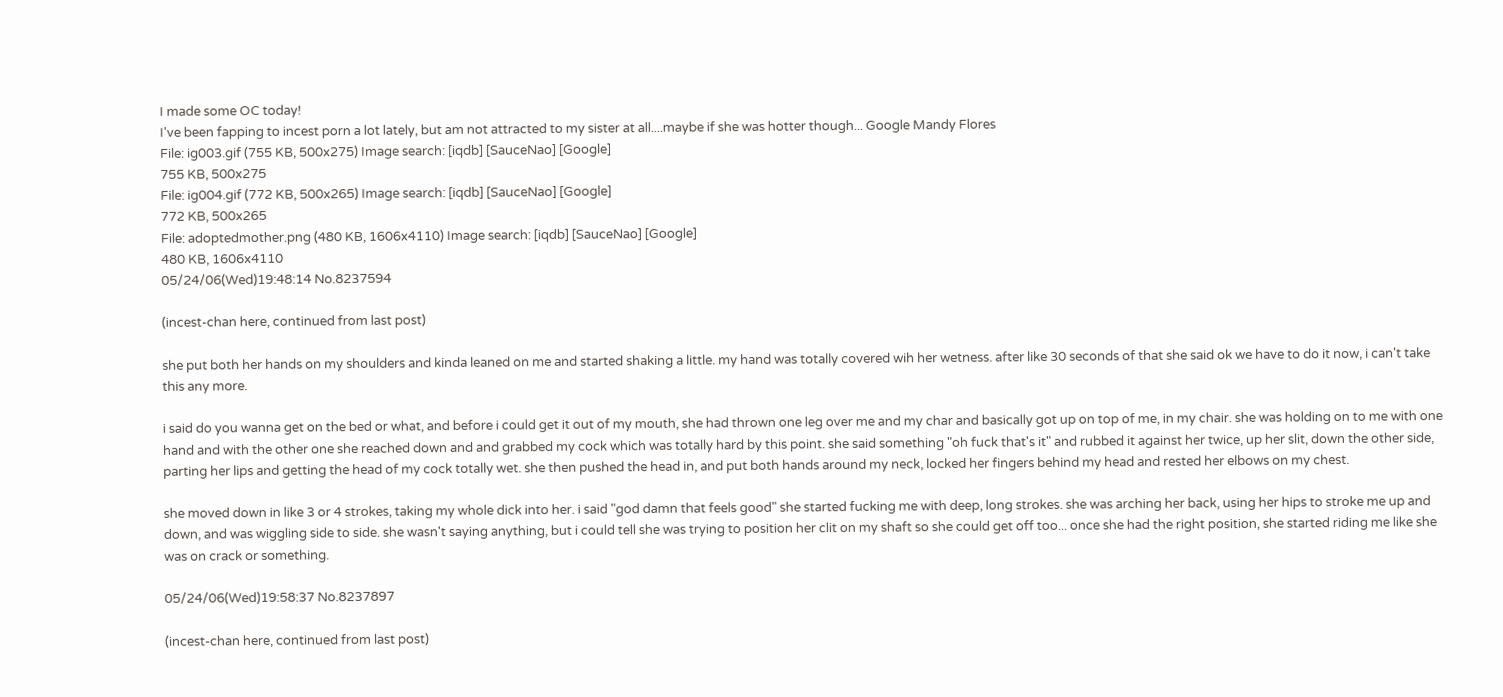I made some OC today!
I've been fapping to incest porn a lot lately, but am not attracted to my sister at all....maybe if she was hotter though... Google Mandy Flores
File: ig003.gif (755 KB, 500x275) Image search: [iqdb] [SauceNao] [Google]
755 KB, 500x275
File: ig004.gif (772 KB, 500x265) Image search: [iqdb] [SauceNao] [Google]
772 KB, 500x265
File: adoptedmother.png (480 KB, 1606x4110) Image search: [iqdb] [SauceNao] [Google]
480 KB, 1606x4110
05/24/06(Wed)19:48:14 No.8237594

(incest-chan here, continued from last post)

she put both her hands on my shoulders and kinda leaned on me and started shaking a little. my hand was totally covered wih her wetness. after like 30 seconds of that she said ok we have to do it now, i can't take this any more.

i said do you wanna get on the bed or what, and before i could get it out of my mouth, she had thrown one leg over me and my char and basically got up on top of me, in my chair. she was holding on to me with one hand and with the other one she reached down and and grabbed my cock which was totally hard by this point. she said something "oh fuck that's it" and rubbed it against her twice, up her slit, down the other side, parting her lips and getting the head of my cock totally wet. she then pushed the head in, and put both hands around my neck, locked her fingers behind my head and rested her elbows on my chest.

she moved down in like 3 or 4 strokes, taking my whole dick into her. i said "god damn that feels good" she started fucking me with deep, long strokes. she was arching her back, using her hips to stroke me up and down, and was wiggling side to side. she wasn't saying anything, but i could tell she was trying to position her clit on my shaft so she could get off too... once she had the right position, she started riding me like she was on crack or something.

05/24/06(Wed)19:58:37 No.8237897

(incest-chan here, continued from last post)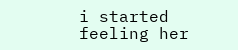i started feeling her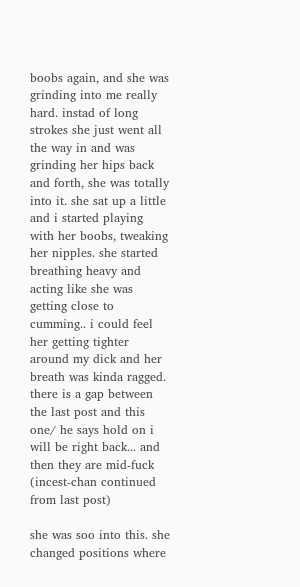boobs again, and she was grinding into me really hard. instad of long strokes she just went all the way in and was grinding her hips back and forth, she was totally into it. she sat up a little and i started playing with her boobs, tweaking her nipples. she started breathing heavy and acting like she was getting close to cumming.. i could feel her getting tighter around my dick and her breath was kinda ragged.
there is a gap between the last post and this one/ he says hold on i will be right back... and then they are mid-fuck
(incest-chan continued from last post)

she was soo into this. she changed positions where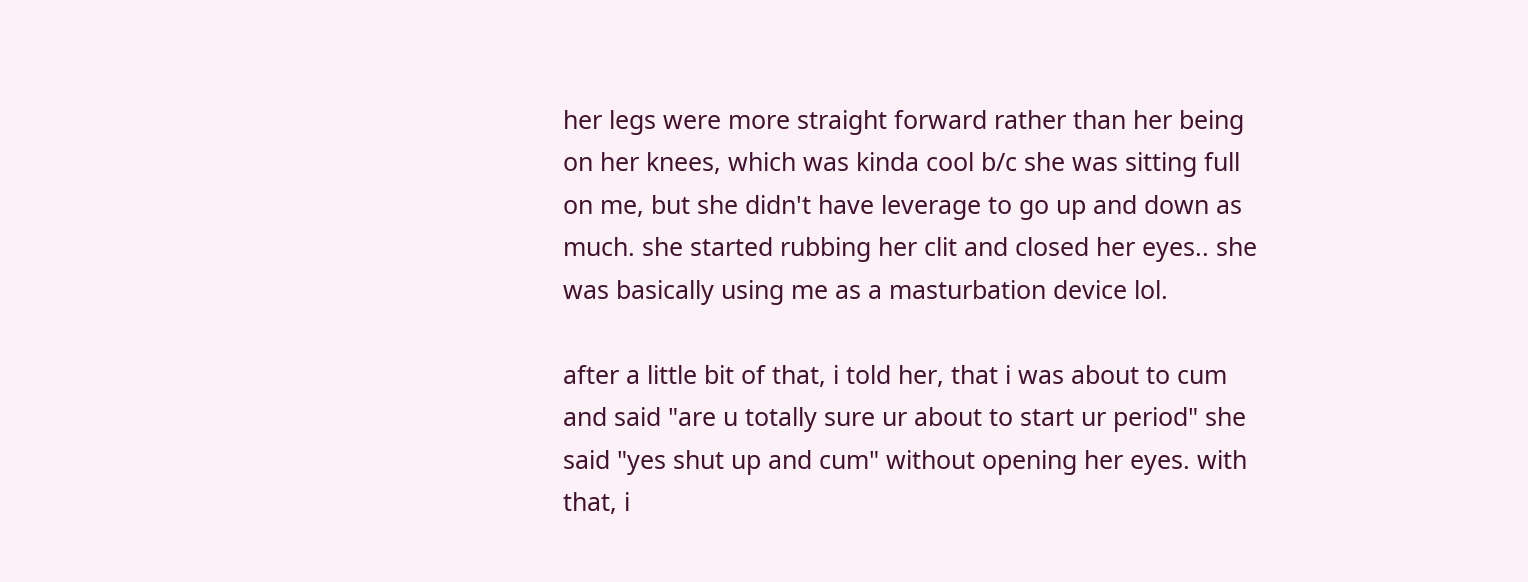her legs were more straight forward rather than her being on her knees, which was kinda cool b/c she was sitting full on me, but she didn't have leverage to go up and down as much. she started rubbing her clit and closed her eyes.. she was basically using me as a masturbation device lol.

after a little bit of that, i told her, that i was about to cum and said "are u totally sure ur about to start ur period" she said "yes shut up and cum" without opening her eyes. with that, i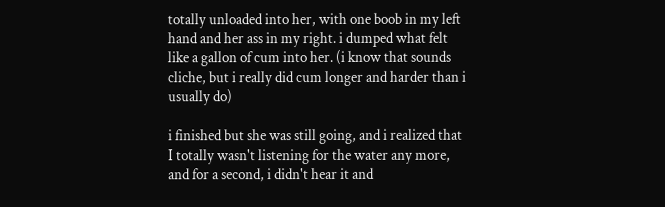totally unloaded into her, with one boob in my left hand and her ass in my right. i dumped what felt like a gallon of cum into her. (i know that sounds cliche, but i really did cum longer and harder than i usually do)

i finished but she was still going, and i realized that I totally wasn't listening for the water any more, and for a second, i didn't hear it and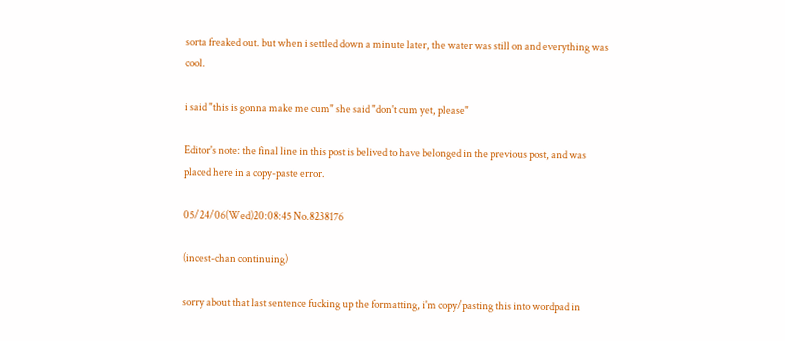sorta freaked out. but when i settled down a minute later, the water was still on and everything was cool.

i said "this is gonna make me cum" she said "don't cum yet, please"

Editor's note: the final line in this post is belived to have belonged in the previous post, and was placed here in a copy-paste error.

05/24/06(Wed)20:08:45 No.8238176

(incest-chan continuing)

sorry about that last sentence fucking up the formatting, i'm copy/pasting this into wordpad in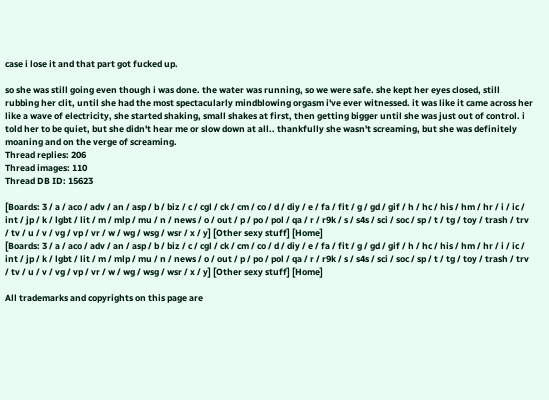case i lose it and that part got fucked up.

so she was still going even though i was done. the water was running, so we were safe. she kept her eyes closed, still rubbing her clit, until she had the most spectacularly mindblowing orgasm i've ever witnessed. it was like it came across her like a wave of electricity, she started shaking, small shakes at first, then getting bigger until she was just out of control. i told her to be quiet, but she didn't hear me or slow down at all.. thankfully she wasn't screaming, but she was definitely moaning and on the verge of screaming.
Thread replies: 206
Thread images: 110
Thread DB ID: 15623

[Boards: 3 / a / aco / adv / an / asp / b / biz / c / cgl / ck / cm / co / d / diy / e / fa / fit / g / gd / gif / h / hc / his / hm / hr / i / ic / int / jp / k / lgbt / lit / m / mlp / mu / n / news / o / out / p / po / pol / qa / r / r9k / s / s4s / sci / soc / sp / t / tg / toy / trash / trv / tv / u / v / vg / vp / vr / w / wg / wsg / wsr / x / y] [Other sexy stuff] [Home]
[Boards: 3 / a / aco / adv / an / asp / b / biz / c / cgl / ck / cm / co / d / diy / e / fa / fit / g / gd / gif / h / hc / his / hm / hr / i / ic / int / jp / k / lgbt / lit / m / mlp / mu / n / news / o / out / p / po / pol / qa / r / r9k / s / s4s / sci / soc / sp / t / tg / toy / trash / trv / tv / u / v / vg / vp / vr / w / wg / wsg / wsr / x / y] [Other sexy stuff] [Home]

All trademarks and copyrights on this page are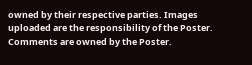owned by their respective parties. Images uploaded are the responsibility of the Poster. Comments are owned by the Poster.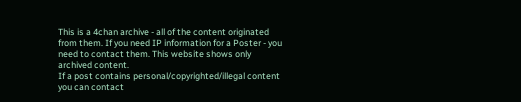This is a 4chan archive - all of the content originated from them. If you need IP information for a Poster - you need to contact them. This website shows only archived content.
If a post contains personal/copyrighted/illegal content you can contact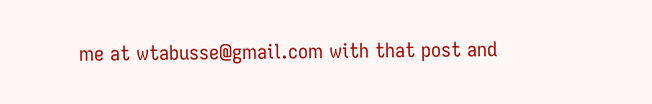me at wtabusse@gmail.com with that post and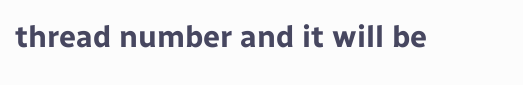thread number and it will be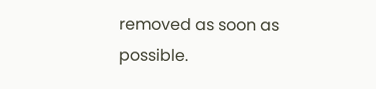removed as soon as possible.